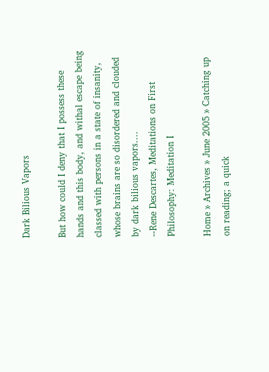Dark Bilious Vapors

But how could I deny that I possess these hands and this body, and withal escape being classed with persons in a state of insanity, whose brains are so disordered and clouded by dark bilious vapors....
--Rene Descartes, Meditations on First Philosophy: Meditation I

Home » Archives » June 2005 » Catching up on reading; a quick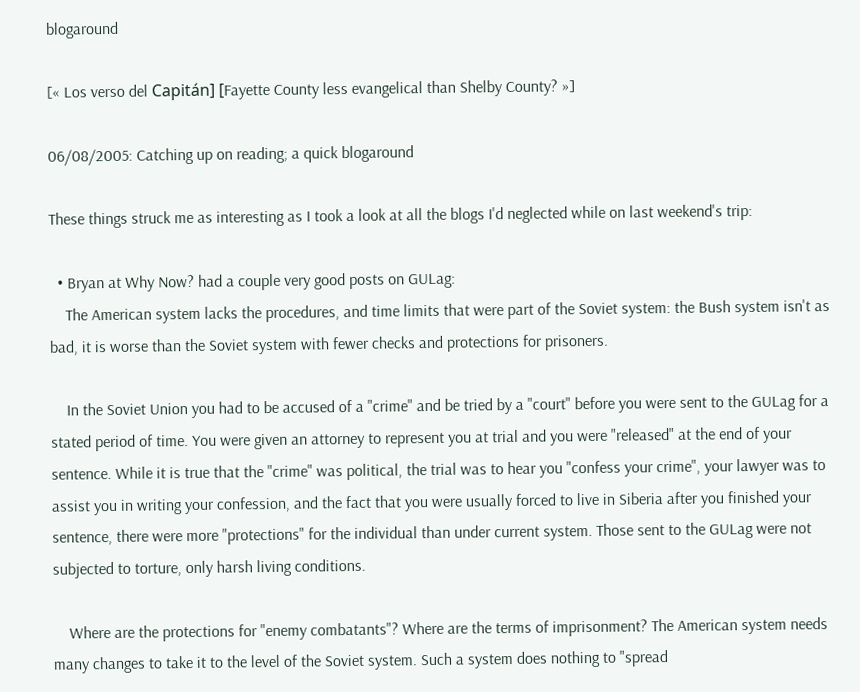blogaround

[« Los verso del Capitán] [Fayette County less evangelical than Shelby County? »]

06/08/2005: Catching up on reading; a quick blogaround

These things struck me as interesting as I took a look at all the blogs I'd neglected while on last weekend's trip:

  • Bryan at Why Now? had a couple very good posts on GULag:
    The American system lacks the procedures, and time limits that were part of the Soviet system: the Bush system isn't as bad, it is worse than the Soviet system with fewer checks and protections for prisoners.

    In the Soviet Union you had to be accused of a "crime" and be tried by a "court" before you were sent to the GULag for a stated period of time. You were given an attorney to represent you at trial and you were "released" at the end of your sentence. While it is true that the "crime" was political, the trial was to hear you "confess your crime", your lawyer was to assist you in writing your confession, and the fact that you were usually forced to live in Siberia after you finished your sentence, there were more "protections" for the individual than under current system. Those sent to the GULag were not subjected to torture, only harsh living conditions.

    Where are the protections for "enemy combatants"? Where are the terms of imprisonment? The American system needs many changes to take it to the level of the Soviet system. Such a system does nothing to "spread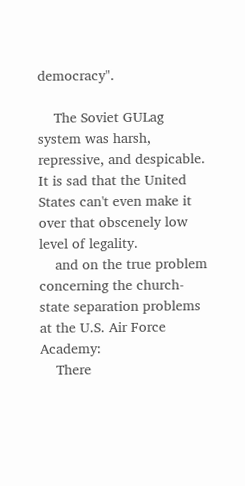democracy".

    The Soviet GULag system was harsh, repressive, and despicable. It is sad that the United States can't even make it over that obscenely low level of legality.
    and on the true problem concerning the church-state separation problems at the U.S. Air Force Academy:
    There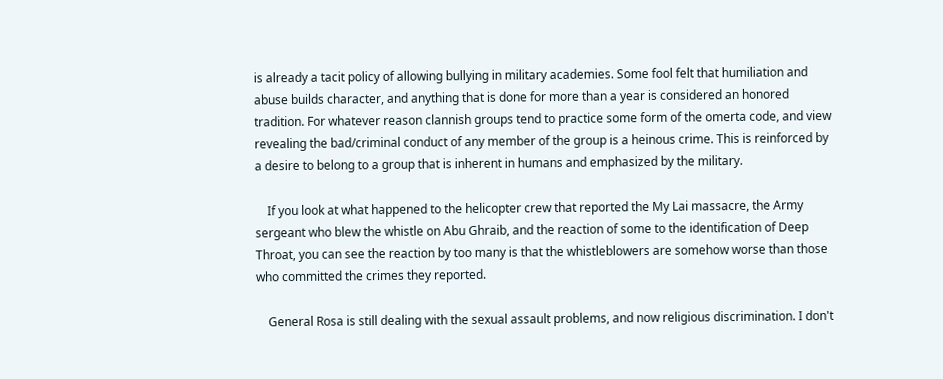is already a tacit policy of allowing bullying in military academies. Some fool felt that humiliation and abuse builds character, and anything that is done for more than a year is considered an honored tradition. For whatever reason clannish groups tend to practice some form of the omerta code, and view revealing the bad/criminal conduct of any member of the group is a heinous crime. This is reinforced by a desire to belong to a group that is inherent in humans and emphasized by the military.

    If you look at what happened to the helicopter crew that reported the My Lai massacre, the Army sergeant who blew the whistle on Abu Ghraib, and the reaction of some to the identification of Deep Throat, you can see the reaction by too many is that the whistleblowers are somehow worse than those who committed the crimes they reported.

    General Rosa is still dealing with the sexual assault problems, and now religious discrimination. I don't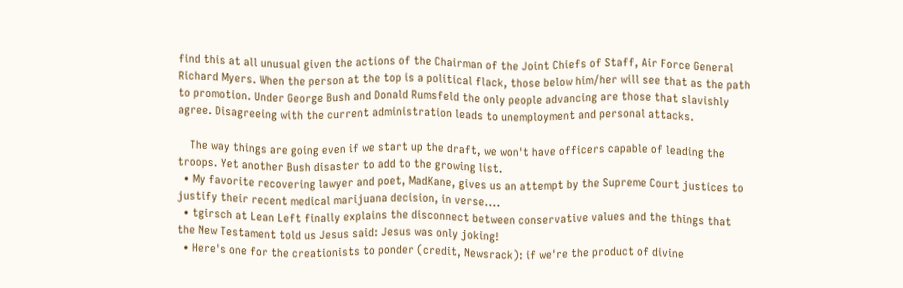find this at all unusual given the actions of the Chairman of the Joint Chiefs of Staff, Air Force General Richard Myers. When the person at the top is a political flack, those below him/her will see that as the path to promotion. Under George Bush and Donald Rumsfeld the only people advancing are those that slavishly agree. Disagreeing with the current administration leads to unemployment and personal attacks.

    The way things are going even if we start up the draft, we won't have officers capable of leading the troops. Yet another Bush disaster to add to the growing list.
  • My favorite recovering lawyer and poet, MadKane, gives us an attempt by the Supreme Court justices to justify their recent medical marijuana decision, in verse....
  • tgirsch at Lean Left finally explains the disconnect between conservative values and the things that the New Testament told us Jesus said: Jesus was only joking!
  • Here's one for the creationists to ponder (credit, Newsrack): if we're the product of divine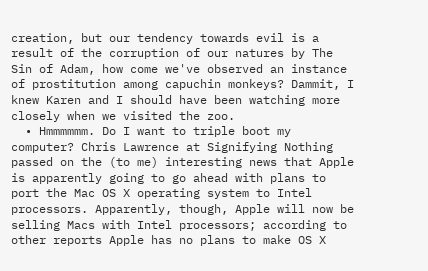creation, but our tendency towards evil is a result of the corruption of our natures by The Sin of Adam, how come we've observed an instance of prostitution among capuchin monkeys? Dammit, I knew Karen and I should have been watching more closely when we visited the zoo.
  • Hmmmmmm. Do I want to triple boot my computer? Chris Lawrence at Signifying Nothing passed on the (to me) interesting news that Apple is apparently going to go ahead with plans to port the Mac OS X operating system to Intel processors. Apparently, though, Apple will now be selling Macs with Intel processors; according to other reports Apple has no plans to make OS X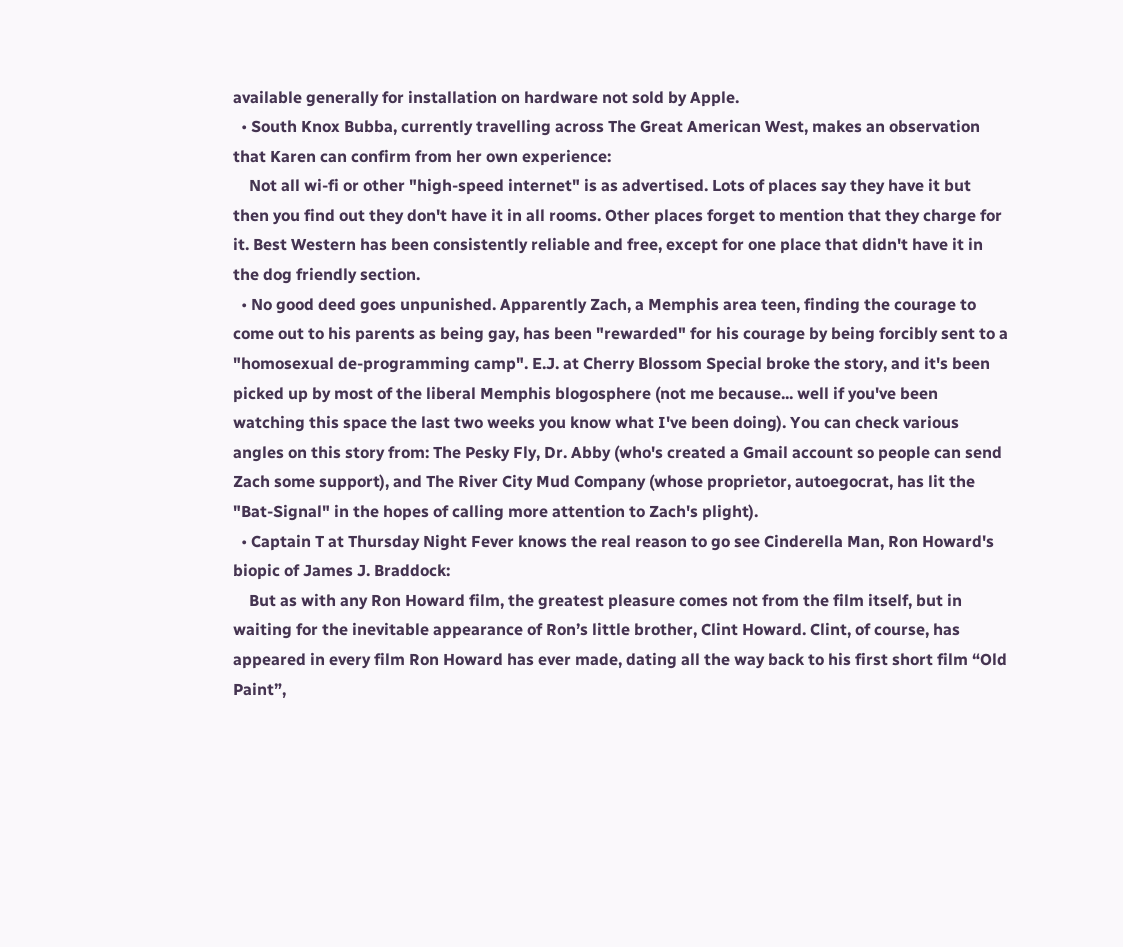available generally for installation on hardware not sold by Apple.
  • South Knox Bubba, currently travelling across The Great American West, makes an observation that Karen can confirm from her own experience:
    Not all wi-fi or other "high-speed internet" is as advertised. Lots of places say they have it but then you find out they don't have it in all rooms. Other places forget to mention that they charge for it. Best Western has been consistently reliable and free, except for one place that didn't have it in the dog friendly section.
  • No good deed goes unpunished. Apparently Zach, a Memphis area teen, finding the courage to come out to his parents as being gay, has been "rewarded" for his courage by being forcibly sent to a "homosexual de-programming camp". E.J. at Cherry Blossom Special broke the story, and it's been picked up by most of the liberal Memphis blogosphere (not me because... well if you've been watching this space the last two weeks you know what I've been doing). You can check various angles on this story from: The Pesky Fly, Dr. Abby (who's created a Gmail account so people can send Zach some support), and The River City Mud Company (whose proprietor, autoegocrat, has lit the "Bat-Signal" in the hopes of calling more attention to Zach's plight).
  • Captain T at Thursday Night Fever knows the real reason to go see Cinderella Man, Ron Howard's biopic of James J. Braddock:
    But as with any Ron Howard film, the greatest pleasure comes not from the film itself, but in waiting for the inevitable appearance of Ron’s little brother, Clint Howard. Clint, of course, has appeared in every film Ron Howard has ever made, dating all the way back to his first short film “Old Paint”,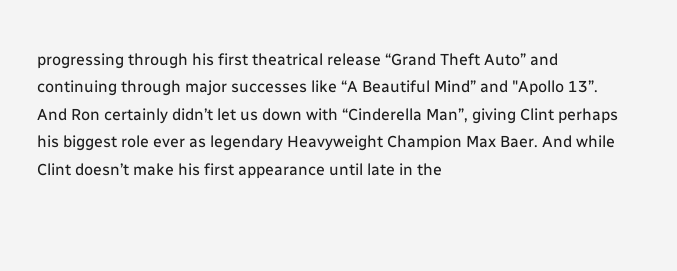progressing through his first theatrical release “Grand Theft Auto” and continuing through major successes like “A Beautiful Mind” and "Apollo 13”. And Ron certainly didn’t let us down with “Cinderella Man”, giving Clint perhaps his biggest role ever as legendary Heavyweight Champion Max Baer. And while Clint doesn’t make his first appearance until late in the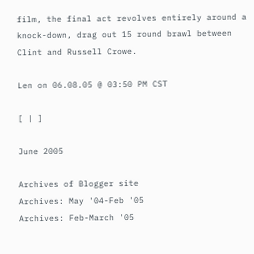film, the final act revolves entirely around a knock-down, drag out 15 round brawl between Clint and Russell Crowe.

Len on 06.08.05 @ 03:50 PM CST

[ | ]

June 2005

Archives of Blogger site
Archives: May '04-Feb '05
Archives: Feb-March '05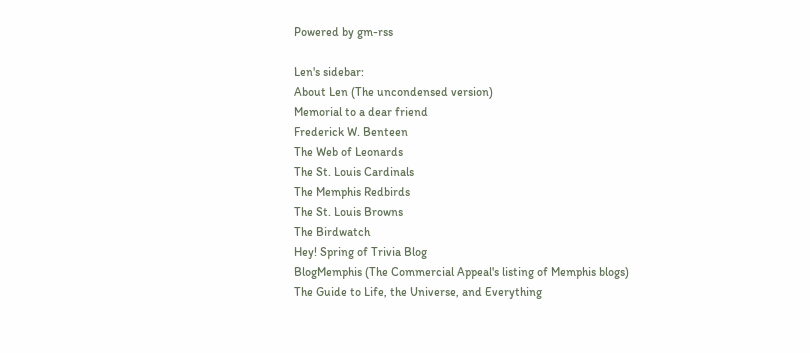Powered by gm-rss

Len's sidebar:
About Len (The uncondensed version)
Memorial to a dear friend
Frederick W. Benteen
The Web of Leonards
The St. Louis Cardinals
The Memphis Redbirds
The St. Louis Browns
The Birdwatch
Hey! Spring of Trivia Blog
BlogMemphis (The Commercial Appeal's listing of Memphis blogs)
The Guide to Life, the Universe, and Everything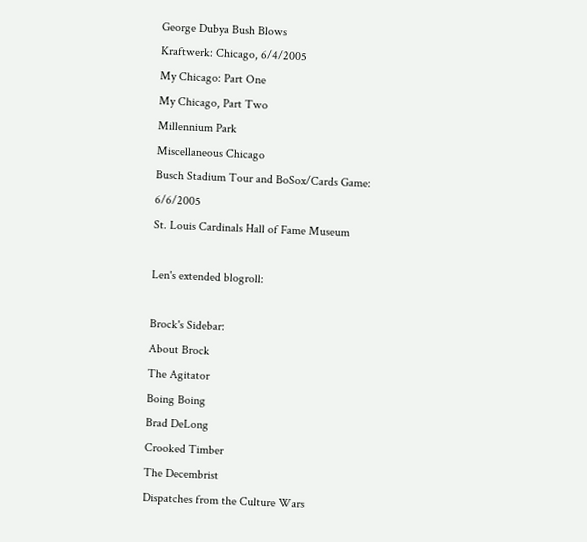George Dubya Bush Blows
Kraftwerk: Chicago, 6/4/2005
My Chicago: Part One
My Chicago, Part Two
Millennium Park
Miscellaneous Chicago
Busch Stadium Tour and BoSox/Cards Game: 6/6/2005
St. Louis Cardinals Hall of Fame Museum

Len's extended blogroll:

Brock's Sidebar:
About Brock
The Agitator
Boing Boing
Brad DeLong
Crooked Timber
The Decembrist
Dispatches from the Culture Wars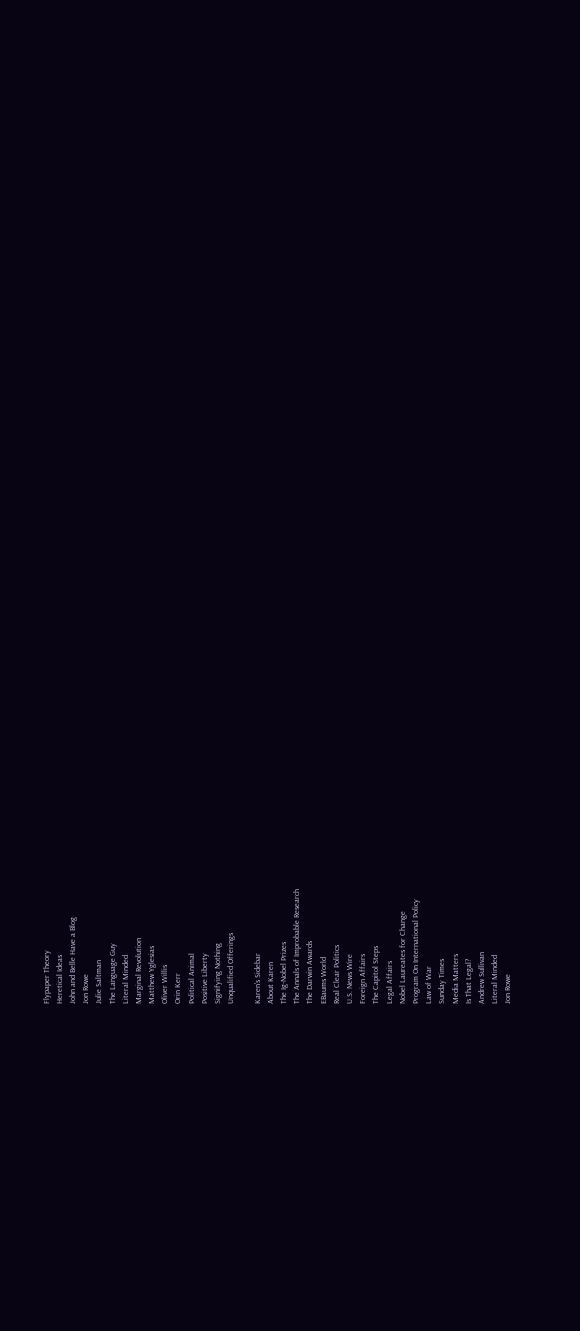Flypaper Theory
Heretical Ideas
John and Belle Have a Blog
Jon Rowe
Julie Saltman
The Language Guy
Literal Minded
Marginal Revolution
Matthew Yglesias
Oliver Willis
Orin Kerr
Political Animal
Positive Liberty
Signifying Nothing
Unqualified Offerings

Karen's Sidebar
About Karen
The Ig-Nobel Prizes
The Annals of Improbable Research
The Darwin Awards
EBaums World
Real Clear Politics
U.S. News Wire
Foreign Affairs
The Capitol Steps
Legal Affairs
Nobel Laureates for Change
Program On International Policy
Law of War
Sunday Times
Media Matters
Is That Legal?
Andrew Sullivan
Literal Minded
Jon Rowe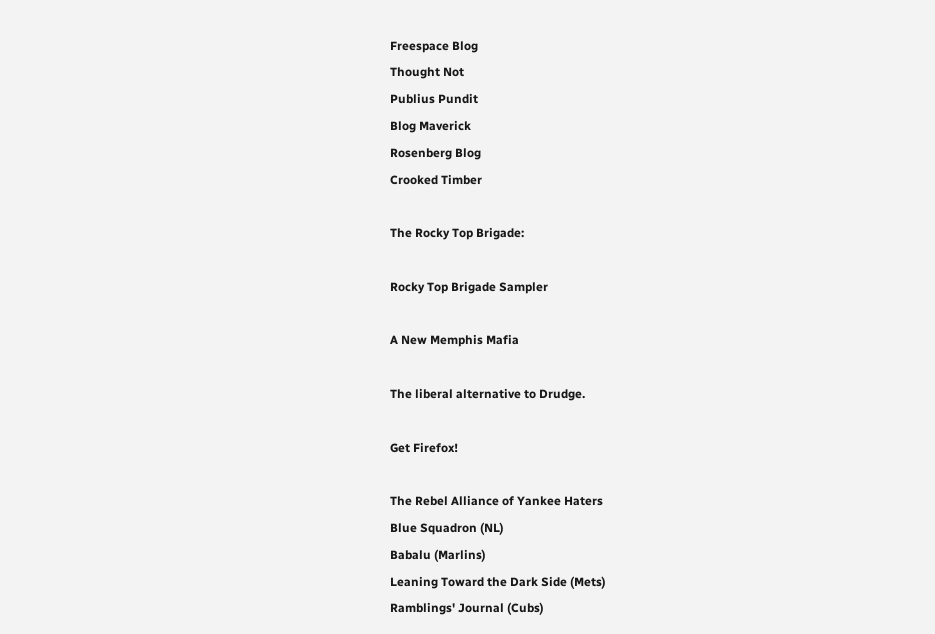Freespace Blog
Thought Not
Publius Pundit
Blog Maverick
Rosenberg Blog
Crooked Timber

The Rocky Top Brigade:

Rocky Top Brigade Sampler

A New Memphis Mafia

The liberal alternative to Drudge.

Get Firefox!

The Rebel Alliance of Yankee Haters
Blue Squadron (NL)
Babalu (Marlins)
Leaning Toward the Dark Side (Mets)
Ramblings' Journal (Cubs)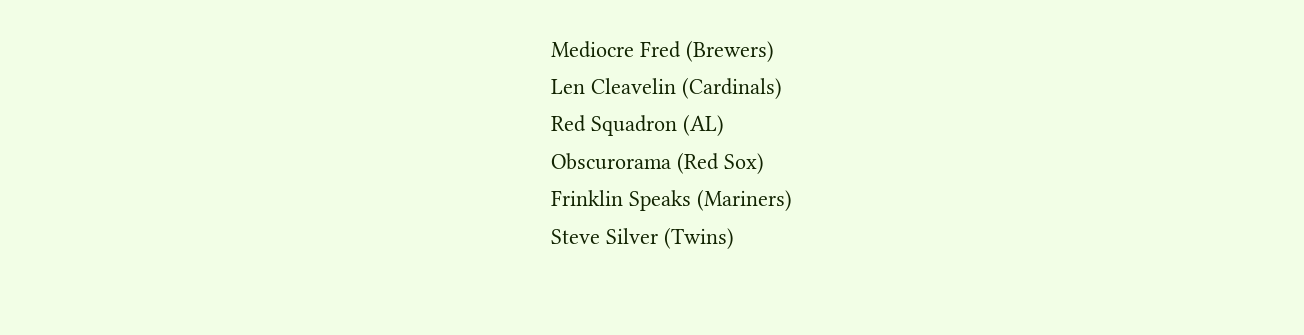Mediocre Fred (Brewers)
Len Cleavelin (Cardinals)
Red Squadron (AL)
Obscurorama (Red Sox)
Frinklin Speaks (Mariners)
Steve Silver (Twins)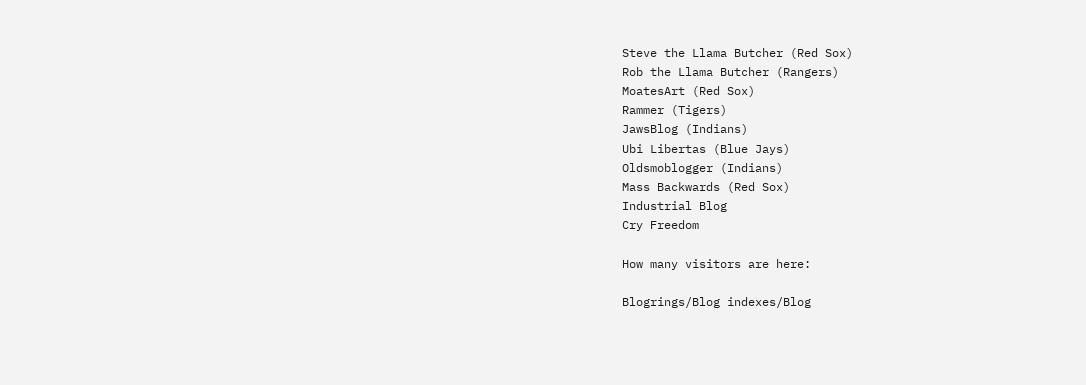Steve the Llama Butcher (Red Sox)
Rob the Llama Butcher (Rangers)
MoatesArt (Red Sox)
Rammer (Tigers)
JawsBlog (Indians)
Ubi Libertas (Blue Jays)
Oldsmoblogger (Indians)
Mass Backwards (Red Sox)
Industrial Blog
Cry Freedom

How many visitors are here:

Blogrings/Blog indexes/Blog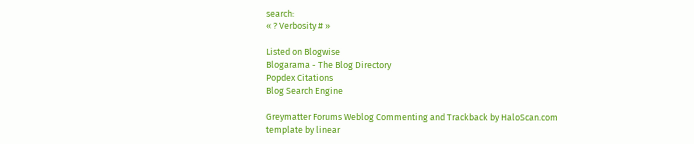search:
« ? Verbosity # »

Listed on Blogwise
Blogarama - The Blog Directory
Popdex Citations
Blog Search Engine

Greymatter Forums Weblog Commenting and Trackback by HaloScan.com
template by linear